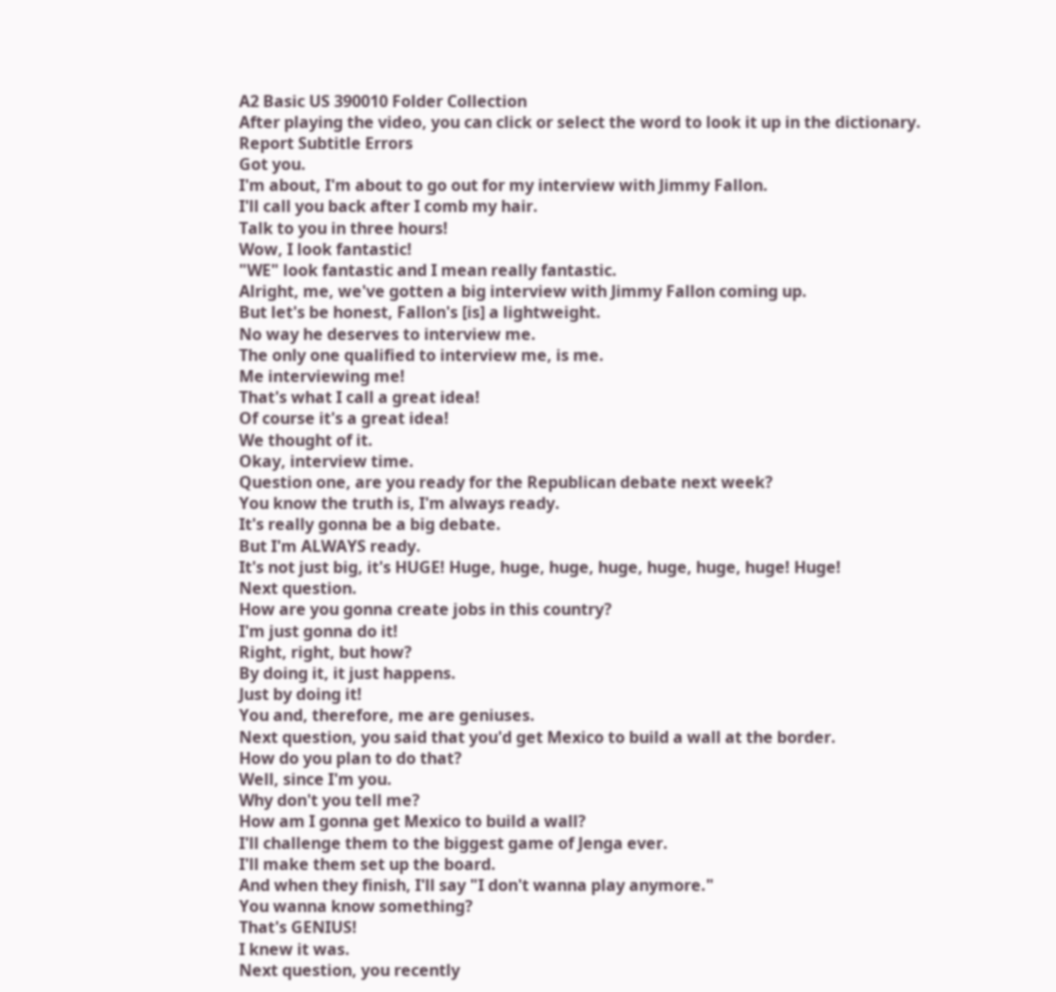A2 Basic US 390010 Folder Collection
After playing the video, you can click or select the word to look it up in the dictionary.
Report Subtitle Errors
Got you.
I'm about, I'm about to go out for my interview with Jimmy Fallon.
I'll call you back after I comb my hair.
Talk to you in three hours!
Wow, I look fantastic!
"WE" look fantastic and I mean really fantastic.
Alright, me, we've gotten a big interview with Jimmy Fallon coming up.
But let's be honest, Fallon's [is] a lightweight.
No way he deserves to interview me.
The only one qualified to interview me, is me.
Me interviewing me!
That's what I call a great idea!
Of course it's a great idea!
We thought of it.
Okay, interview time.
Question one, are you ready for the Republican debate next week?
You know the truth is, I'm always ready.
It's really gonna be a big debate.
But I'm ALWAYS ready.
It's not just big, it's HUGE! Huge, huge, huge, huge, huge, huge, huge! Huge!
Next question.
How are you gonna create jobs in this country?
I'm just gonna do it!
Right, right, but how?
By doing it, it just happens.
Just by doing it!
You and, therefore, me are geniuses.
Next question, you said that you'd get Mexico to build a wall at the border.
How do you plan to do that?
Well, since I'm you.
Why don't you tell me?
How am I gonna get Mexico to build a wall?
I'll challenge them to the biggest game of Jenga ever.
I'll make them set up the board.
And when they finish, I'll say "I don't wanna play anymore."
You wanna know something?
That's GENIUS!
I knew it was.
Next question, you recently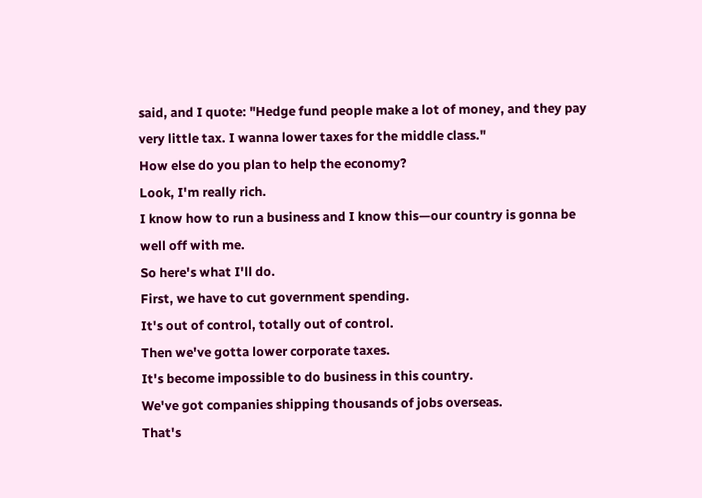said, and I quote: "Hedge fund people make a lot of money, and they pay very little tax. I wanna lower taxes for the middle class."
How else do you plan to help the economy?
Look, I'm really rich.
I know how to run a business and I know this—our country is gonna be well off with me.
So here's what I'll do.
First, we have to cut government spending.
It's out of control, totally out of control.
Then we've gotta lower corporate taxes.
It's become impossible to do business in this country.
We've got companies shipping thousands of jobs overseas.
That's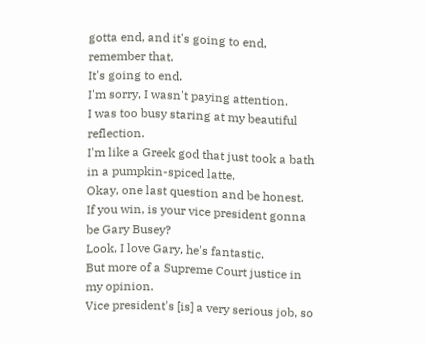gotta end, and it's going to end, remember that.
It's going to end.
I'm sorry, I wasn't paying attention.
I was too busy staring at my beautiful reflection.
I'm like a Greek god that just took a bath in a pumpkin-spiced latte.
Okay, one last question and be honest.
If you win, is your vice president gonna be Gary Busey?
Look, I love Gary, he's fantastic.
But more of a Supreme Court justice in my opinion.
Vice president's [is] a very serious job, so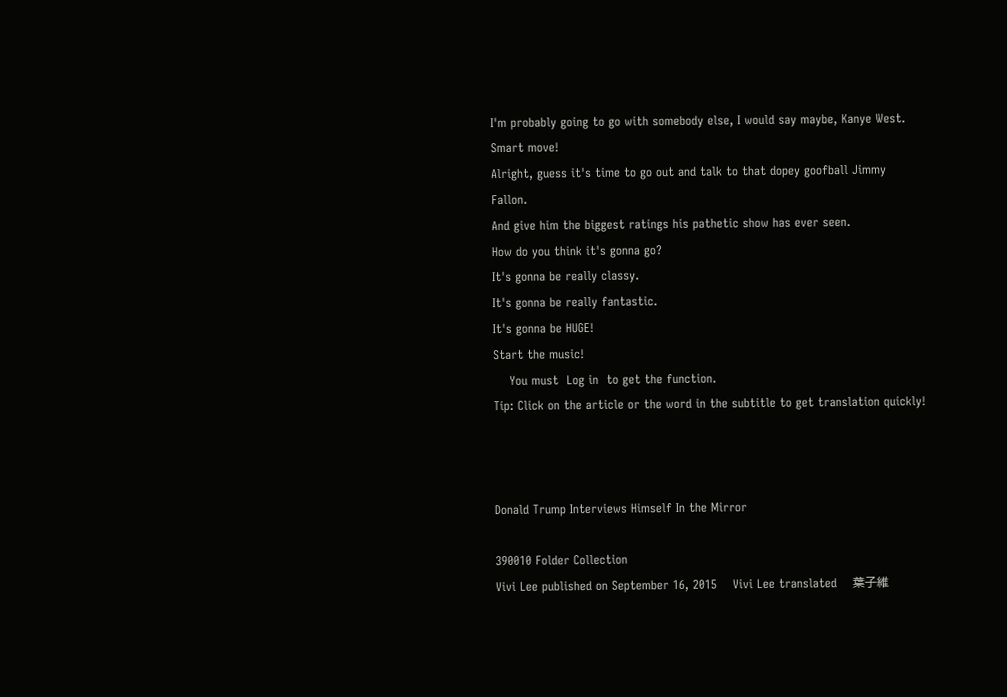I'm probably going to go with somebody else, I would say maybe, Kanye West.
Smart move!
Alright, guess it's time to go out and talk to that dopey goofball Jimmy Fallon.
And give him the biggest ratings his pathetic show has ever seen.
How do you think it's gonna go?
It's gonna be really classy.
It's gonna be really fantastic.
It's gonna be HUGE!
Start the music!
    You must  Log in  to get the function.
Tip: Click on the article or the word in the subtitle to get translation quickly!



Donald Trump Interviews Himself In the Mirror

390010 Folder Collection
Vivi Lee published on September 16, 2015    Vivi Lee translated    葉子維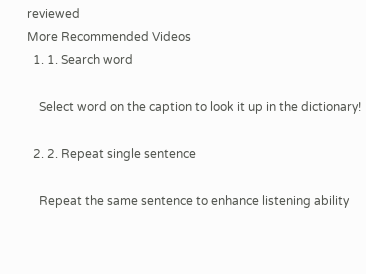reviewed
More Recommended Videos
  1. 1. Search word

    Select word on the caption to look it up in the dictionary!

  2. 2. Repeat single sentence

    Repeat the same sentence to enhance listening ability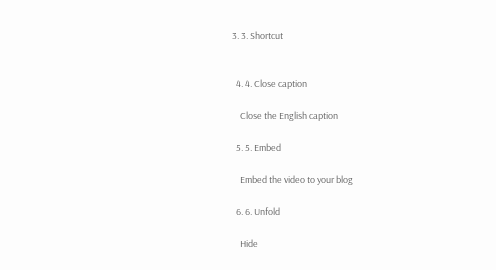3. 3. Shortcut


  4. 4. Close caption

    Close the English caption

  5. 5. Embed

    Embed the video to your blog

  6. 6. Unfold

    Hide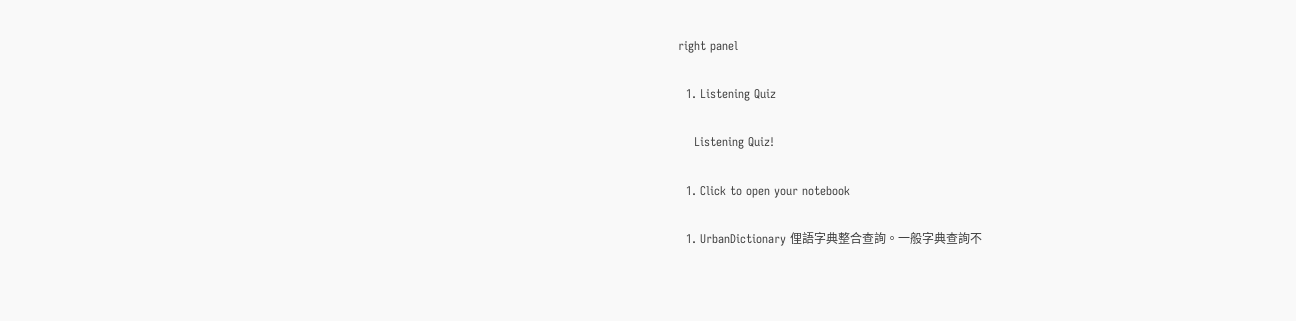right panel

  1. Listening Quiz

    Listening Quiz!

  1. Click to open your notebook

  1. UrbanDictionary 俚語字典整合查詢。一般字典查詢不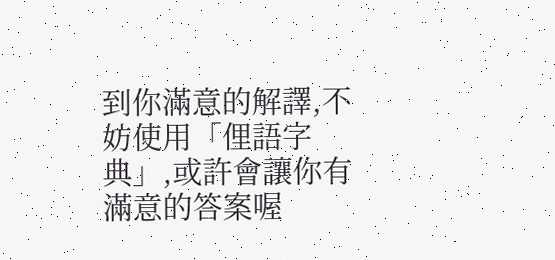到你滿意的解譯,不妨使用「俚語字典」,或許會讓你有滿意的答案喔